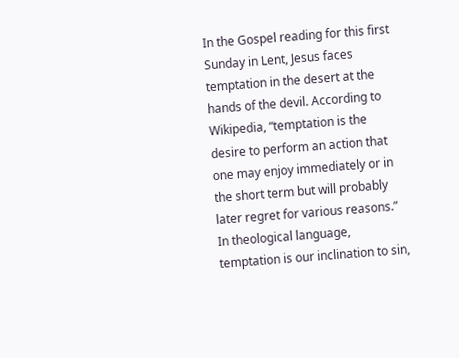In the Gospel reading for this first Sunday in Lent, Jesus faces temptation in the desert at the hands of the devil. According to Wikipedia, “temptation is the desire to perform an action that one may enjoy immediately or in the short term but will probably later regret for various reasons.” In theological language, temptation is our inclination to sin,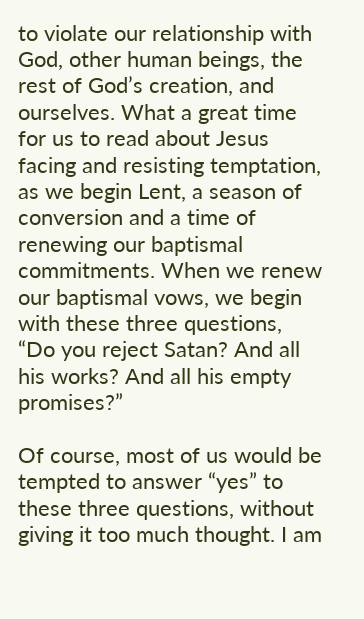to violate our relationship with God, other human beings, the rest of God’s creation, and ourselves. What a great time for us to read about Jesus facing and resisting temptation, as we begin Lent, a season of conversion and a time of renewing our baptismal commitments. When we renew our baptismal vows, we begin with these three questions, “Do you reject Satan? And all his works? And all his empty promises?”

Of course, most of us would be tempted to answer “yes” to these three questions, without giving it too much thought. I am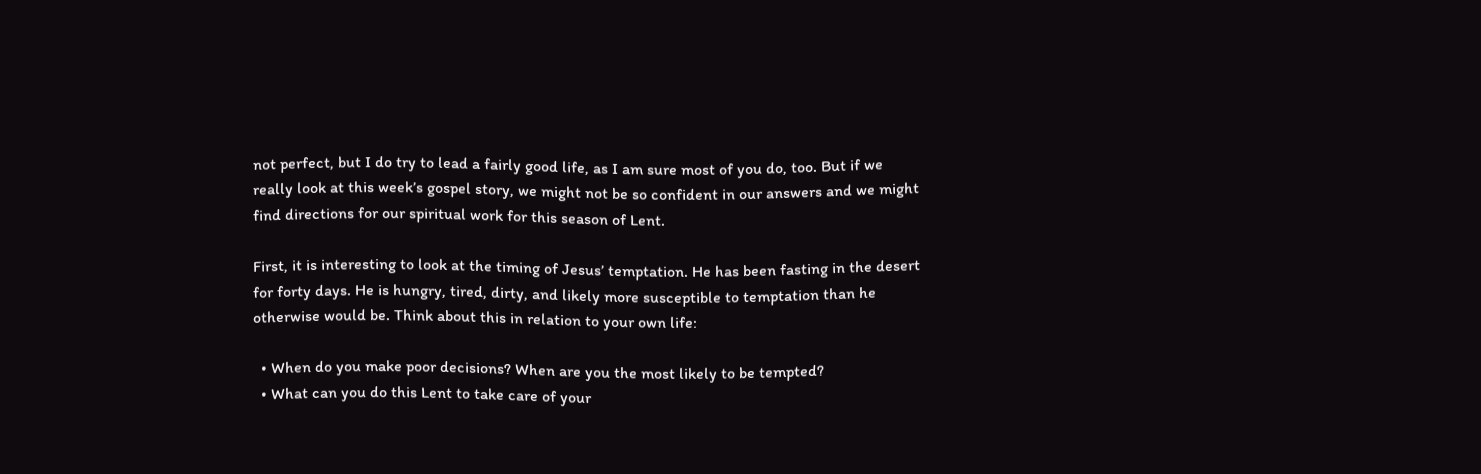not perfect, but I do try to lead a fairly good life, as I am sure most of you do, too. But if we really look at this week’s gospel story, we might not be so confident in our answers and we might find directions for our spiritual work for this season of Lent.

First, it is interesting to look at the timing of Jesus’ temptation. He has been fasting in the desert for forty days. He is hungry, tired, dirty, and likely more susceptible to temptation than he otherwise would be. Think about this in relation to your own life:

  • When do you make poor decisions? When are you the most likely to be tempted?
  • What can you do this Lent to take care of your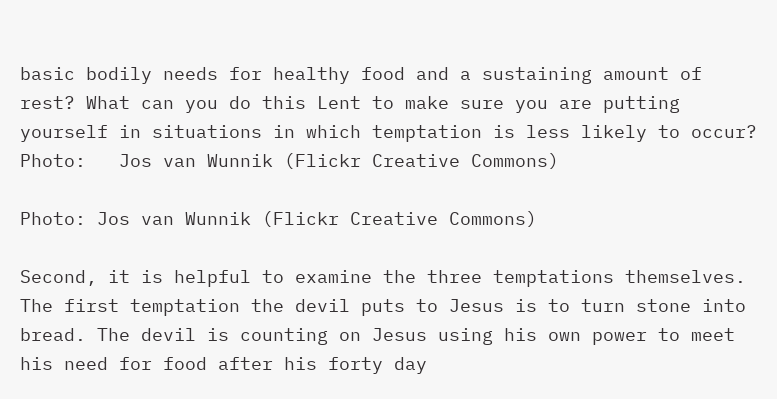basic bodily needs for healthy food and a sustaining amount of rest? What can you do this Lent to make sure you are putting yourself in situations in which temptation is less likely to occur?
Photo:   Jos van Wunnik (Flickr Creative Commons)

Photo: Jos van Wunnik (Flickr Creative Commons)

Second, it is helpful to examine the three temptations themselves. The first temptation the devil puts to Jesus is to turn stone into bread. The devil is counting on Jesus using his own power to meet his need for food after his forty day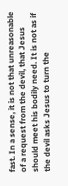fast. In a sense, it is not that unreasonable of a request from the devil, that Jesus should meet his bodily need. It is not as if the devil asks Jesus to turn the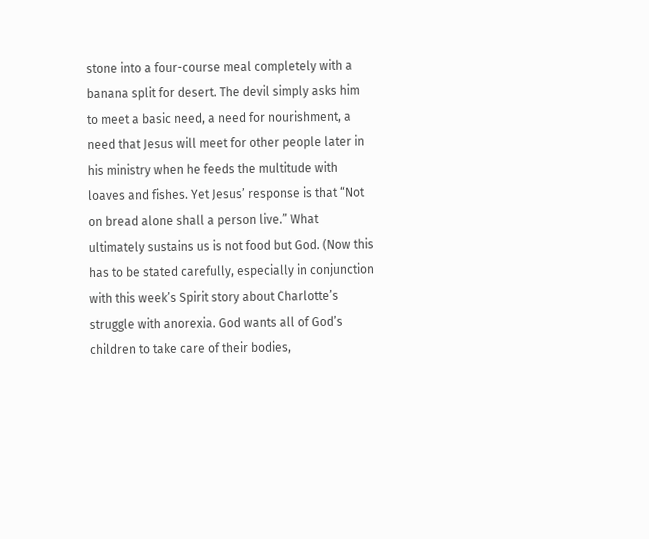stone into a four-course meal completely with a banana split for desert. The devil simply asks him to meet a basic need, a need for nourishment, a need that Jesus will meet for other people later in his ministry when he feeds the multitude with loaves and fishes. Yet Jesus’ response is that “Not on bread alone shall a person live.” What ultimately sustains us is not food but God. (Now this has to be stated carefully, especially in conjunction with this week’s Spirit story about Charlotte’s struggle with anorexia. God wants all of God’s children to take care of their bodies,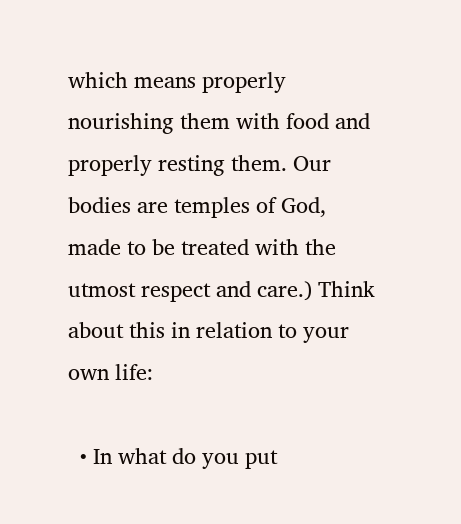which means properly nourishing them with food and properly resting them. Our bodies are temples of God, made to be treated with the utmost respect and care.) Think about this in relation to your own life:

  • In what do you put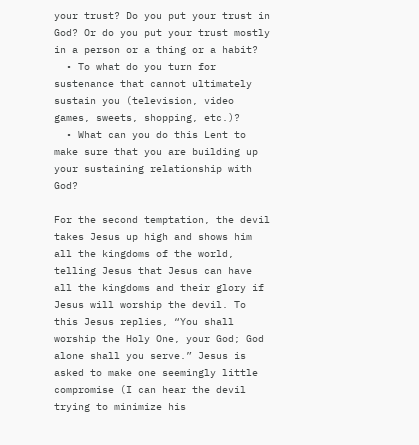your trust? Do you put your trust in God? Or do you put your trust mostly in a person or a thing or a habit?
  • To what do you turn for sustenance that cannot ultimately sustain you (television, video games, sweets, shopping, etc.)?
  • What can you do this Lent to make sure that you are building up your sustaining relationship with God?

For the second temptation, the devil takes Jesus up high and shows him all the kingdoms of the world, telling Jesus that Jesus can have all the kingdoms and their glory if Jesus will worship the devil. To this Jesus replies, “You shall worship the Holy One, your God; God alone shall you serve.” Jesus is asked to make one seemingly little compromise (I can hear the devil trying to minimize his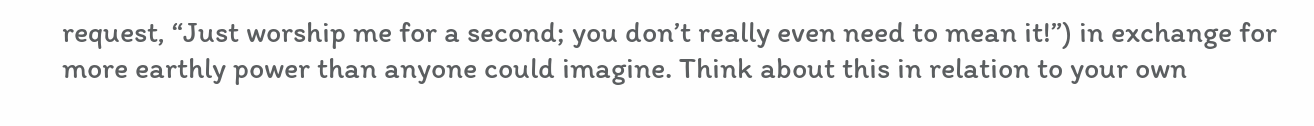request, “Just worship me for a second; you don’t really even need to mean it!”) in exchange for more earthly power than anyone could imagine. Think about this in relation to your own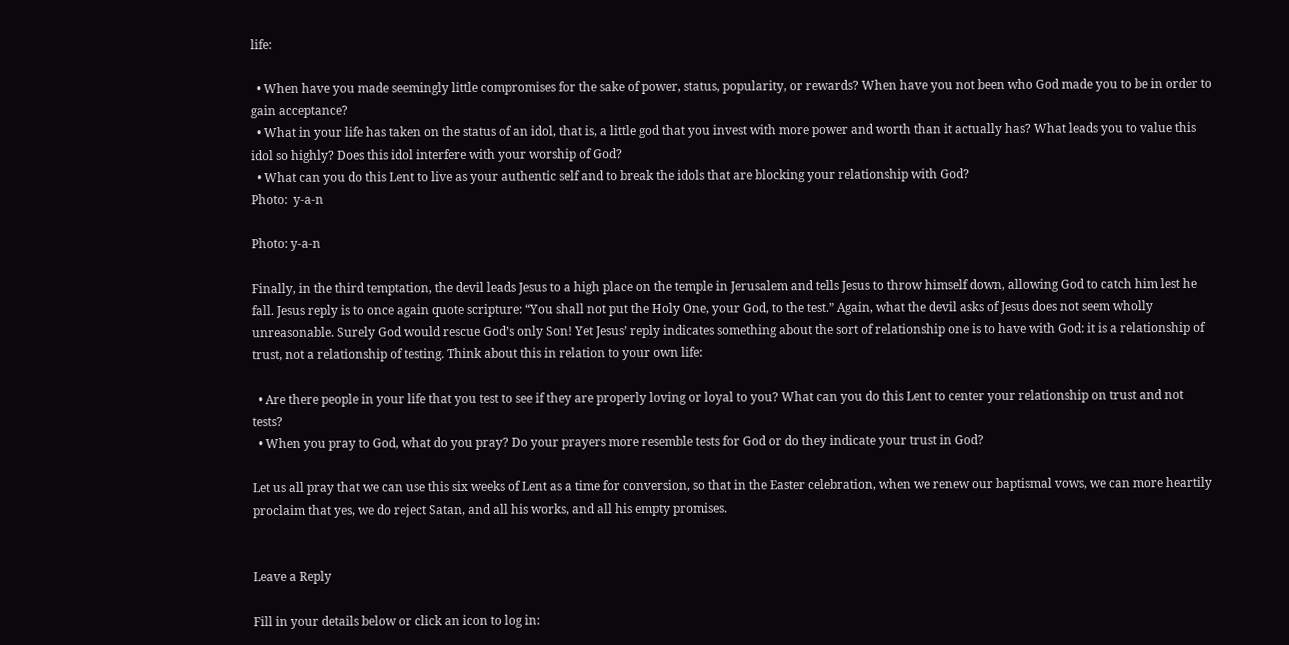life:

  • When have you made seemingly little compromises for the sake of power, status, popularity, or rewards? When have you not been who God made you to be in order to gain acceptance?
  • What in your life has taken on the status of an idol, that is, a little god that you invest with more power and worth than it actually has? What leads you to value this idol so highly? Does this idol interfere with your worship of God?
  • What can you do this Lent to live as your authentic self and to break the idols that are blocking your relationship with God?
Photo:  y-a-n

Photo: y-a-n

Finally, in the third temptation, the devil leads Jesus to a high place on the temple in Jerusalem and tells Jesus to throw himself down, allowing God to catch him lest he fall. Jesus reply is to once again quote scripture: “You shall not put the Holy One, your God, to the test.” Again, what the devil asks of Jesus does not seem wholly unreasonable. Surely God would rescue God’s only Son! Yet Jesus’ reply indicates something about the sort of relationship one is to have with God: it is a relationship of trust, not a relationship of testing. Think about this in relation to your own life:

  • Are there people in your life that you test to see if they are properly loving or loyal to you? What can you do this Lent to center your relationship on trust and not tests?
  • When you pray to God, what do you pray? Do your prayers more resemble tests for God or do they indicate your trust in God?

Let us all pray that we can use this six weeks of Lent as a time for conversion, so that in the Easter celebration, when we renew our baptismal vows, we can more heartily proclaim that yes, we do reject Satan, and all his works, and all his empty promises.


Leave a Reply

Fill in your details below or click an icon to log in: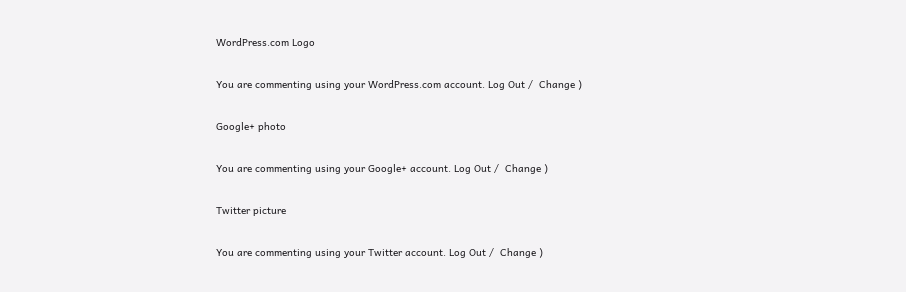WordPress.com Logo

You are commenting using your WordPress.com account. Log Out /  Change )

Google+ photo

You are commenting using your Google+ account. Log Out /  Change )

Twitter picture

You are commenting using your Twitter account. Log Out /  Change )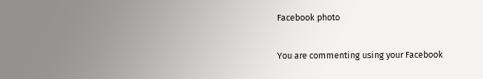Facebook photo

You are commenting using your Facebook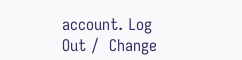account. Log Out /  Change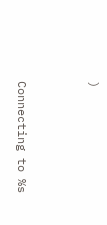)


Connecting to %s